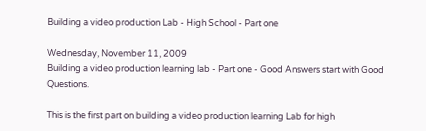Building a video production Lab - High School - Part one

Wednesday, November 11, 2009
Building a video production learning lab - Part one - Good Answers start with Good Questions.

This is the first part on building a video production learning Lab for high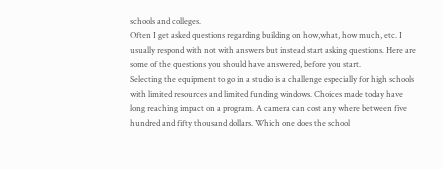schools and colleges.
Often I get asked questions regarding building on how,what, how much, etc. I usually respond with not with answers but instead start asking questions. Here are some of the questions you should have answered, before you start.
Selecting the equipment to go in a studio is a challenge especially for high schools with limited resources and limited funding windows. Choices made today have long reaching impact on a program. A camera can cost any where between five hundred and fifty thousand dollars. Which one does the school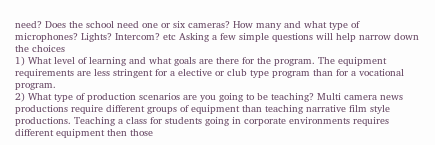need? Does the school need one or six cameras? How many and what type of microphones? Lights? Intercom? etc Asking a few simple questions will help narrow down the choices
1) What level of learning and what goals are there for the program. The equipment requirements are less stringent for a elective or club type program than for a vocational program.
2) What type of production scenarios are you going to be teaching? Multi camera news productions require different groups of equipment than teaching narrative film style productions. Teaching a class for students going in corporate environments requires different equipment then those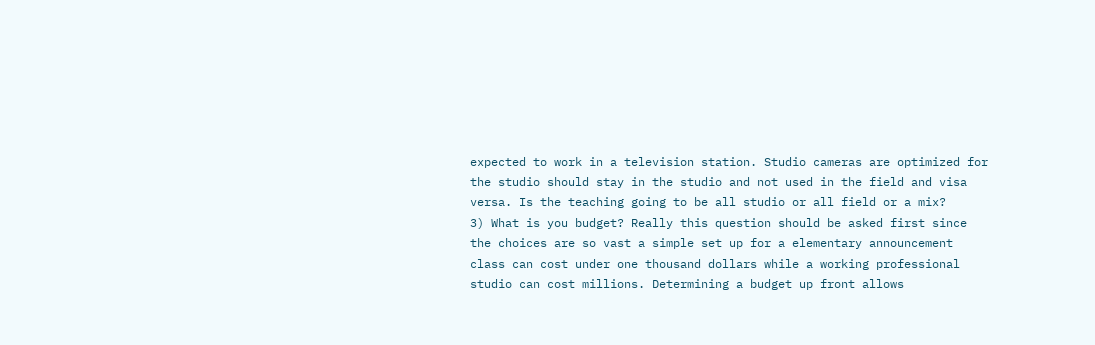expected to work in a television station. Studio cameras are optimized for the studio should stay in the studio and not used in the field and visa versa. Is the teaching going to be all studio or all field or a mix?
3) What is you budget? Really this question should be asked first since the choices are so vast a simple set up for a elementary announcement class can cost under one thousand dollars while a working professional studio can cost millions. Determining a budget up front allows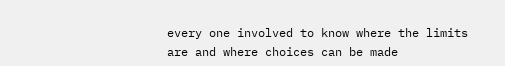every one involved to know where the limits are and where choices can be made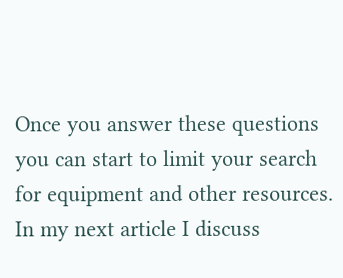Once you answer these questions you can start to limit your search for equipment and other resources. In my next article I discuss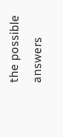the possible answers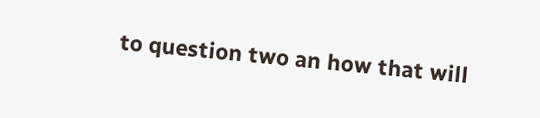to question two an how that will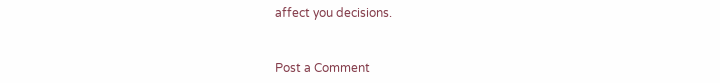affect you decisions.


Post a Comment